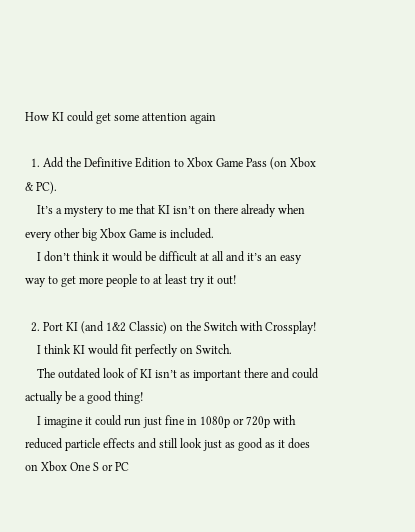How KI could get some attention again

  1. Add the Definitive Edition to Xbox Game Pass (on Xbox & PC).
    It’s a mystery to me that KI isn’t on there already when every other big Xbox Game is included.
    I don’t think it would be difficult at all and it’s an easy way to get more people to at least try it out!

  2. Port KI (and 1&2 Classic) on the Switch with Crossplay!
    I think KI would fit perfectly on Switch.
    The outdated look of KI isn’t as important there and could actually be a good thing!
    I imagine it could run just fine in 1080p or 720p with reduced particle effects and still look just as good as it does on Xbox One S or PC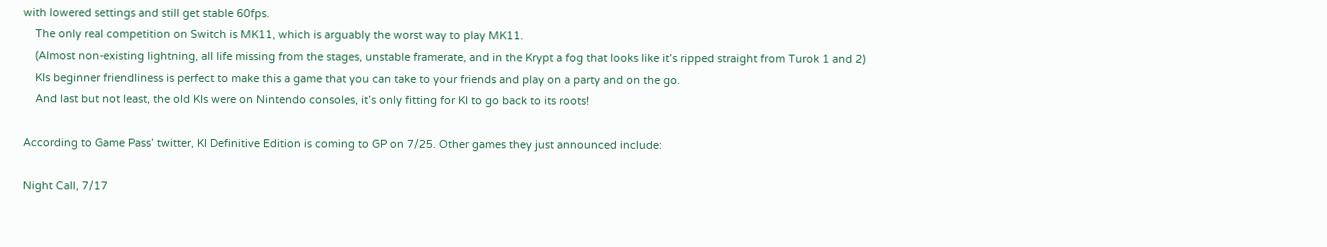with lowered settings and still get stable 60fps.
    The only real competition on Switch is MK11, which is arguably the worst way to play MK11.
    (Almost non-existing lightning, all life missing from the stages, unstable framerate, and in the Krypt a fog that looks like it’s ripped straight from Turok 1 and 2)
    KIs beginner friendliness is perfect to make this a game that you can take to your friends and play on a party and on the go.
    And last but not least, the old KIs were on Nintendo consoles, it’s only fitting for KI to go back to its roots!

According to Game Pass’ twitter, KI Definitive Edition is coming to GP on 7/25. Other games they just announced include:

Night Call, 7/17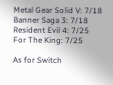Metal Gear Solid V: 7/18
Banner Saga 3: 7/18
Resident Evil 4: 7/25
For The King: 7/25

As for Switch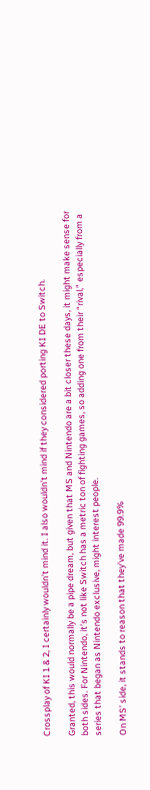Crossplay of KI 1 & 2, I certainly wouldn’t mind it. I also wouldn’t mind if they considered porting KI DE to Switch.

Granted, this would normally be a pipe dream, but given that MS and Nintendo are a bit closer these days, it might make sense for both sides. For Nintendo, it’s not like Switch has a metric ton of fighting games, so adding one from their “rival,” especially from a series that began as Nintendo exclusive, might interest people.

On MS’ side, it stands to reason that they’ve made 99.9%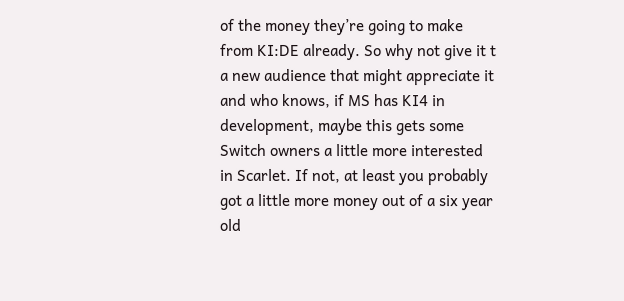of the money they’re going to make from KI:DE already. So why not give it t a new audience that might appreciate it and who knows, if MS has KI4 in development, maybe this gets some Switch owners a little more interested in Scarlet. If not, at least you probably got a little more money out of a six year old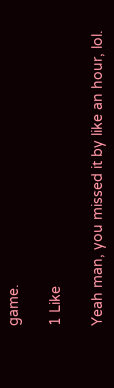game.

1 Like

Yeah man, you missed it by like an hour, lol.